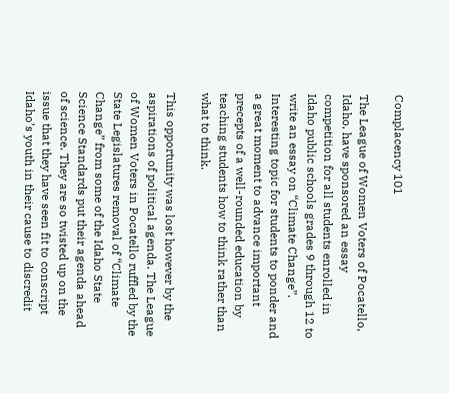Complacency 101

The League of Women Voters of Pocatello, Idaho, have sponsored an essay competition for all students enrolled in Idaho public schools grades 9 through 12 to write an essay on “Climate Change”. Interesting topic for students to ponder and a great moment to advance important precepts of a well-rounded education by teaching students how to think rather than what to think.

This opportunity was lost however by the aspirations of political agenda. The League of Women Voters in Pocatello ruffled by the State Legislatures removal of “Climate Change” from some of the Idaho State Science Standards put their agenda ahead of science. They are so twisted up on the issue that they have seen fit to conscript Idaho’s youth in their cause to discredit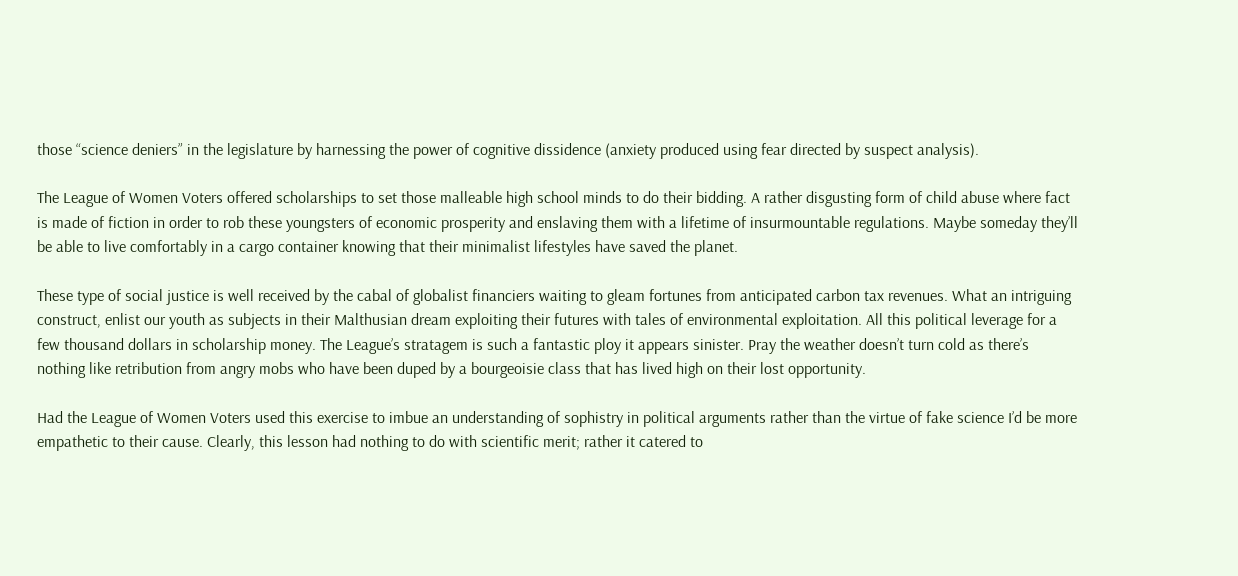those “science deniers” in the legislature by harnessing the power of cognitive dissidence (anxiety produced using fear directed by suspect analysis).

The League of Women Voters offered scholarships to set those malleable high school minds to do their bidding. A rather disgusting form of child abuse where fact is made of fiction in order to rob these youngsters of economic prosperity and enslaving them with a lifetime of insurmountable regulations. Maybe someday they’ll be able to live comfortably in a cargo container knowing that their minimalist lifestyles have saved the planet.

These type of social justice is well received by the cabal of globalist financiers waiting to gleam fortunes from anticipated carbon tax revenues. What an intriguing construct, enlist our youth as subjects in their Malthusian dream exploiting their futures with tales of environmental exploitation. All this political leverage for a few thousand dollars in scholarship money. The League’s stratagem is such a fantastic ploy it appears sinister. Pray the weather doesn’t turn cold as there’s nothing like retribution from angry mobs who have been duped by a bourgeoisie class that has lived high on their lost opportunity.

Had the League of Women Voters used this exercise to imbue an understanding of sophistry in political arguments rather than the virtue of fake science I’d be more empathetic to their cause. Clearly, this lesson had nothing to do with scientific merit; rather it catered to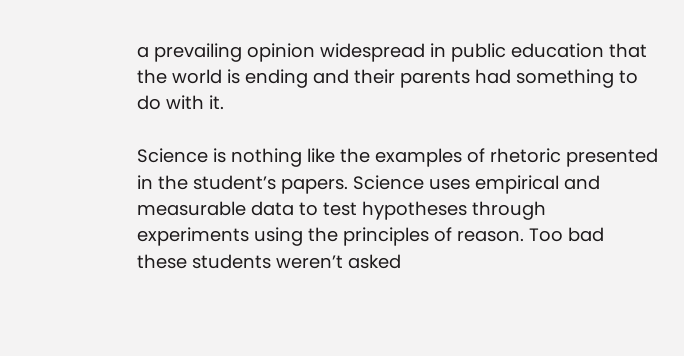a prevailing opinion widespread in public education that the world is ending and their parents had something to do with it.

Science is nothing like the examples of rhetoric presented in the student’s papers. Science uses empirical and measurable data to test hypotheses through experiments using the principles of reason. Too bad these students weren’t asked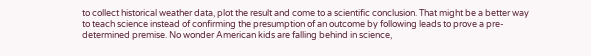to collect historical weather data, plot the result and come to a scientific conclusion. That might be a better way to teach science instead of confirming the presumption of an outcome by following leads to prove a pre-determined premise. No wonder American kids are falling behind in science,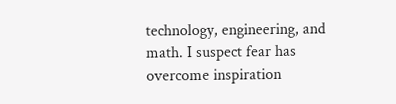technology, engineering, and math. I suspect fear has overcome inspiration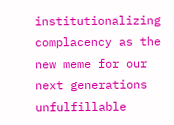institutionalizing complacency as the new meme for our next generations unfulfillable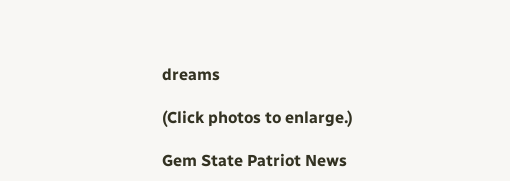dreams

(Click photos to enlarge.)

Gem State Patriot News